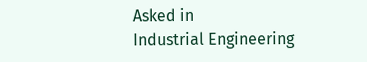Asked in
Industrial Engineering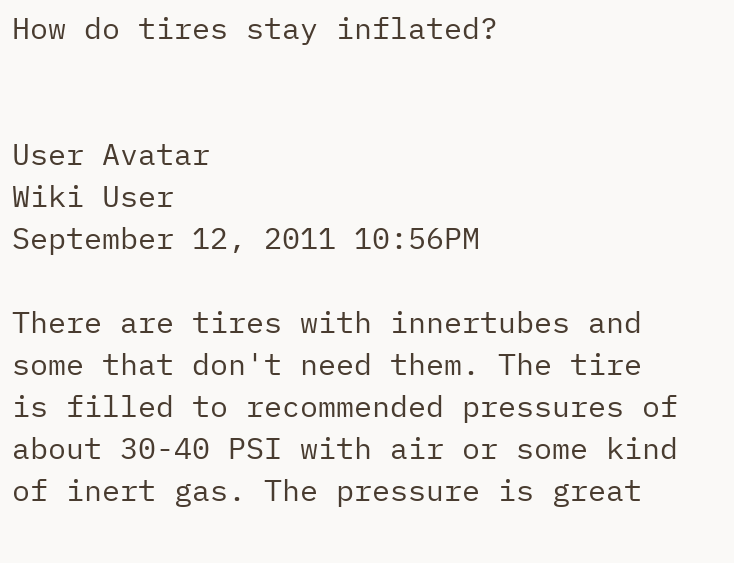How do tires stay inflated?


User Avatar
Wiki User
September 12, 2011 10:56PM

There are tires with innertubes and some that don't need them. The tire is filled to recommended pressures of about 30-40 PSI with air or some kind of inert gas. The pressure is great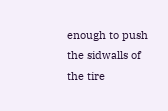enough to push the sidwalls of the tire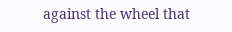against the wheel that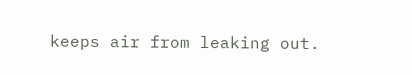keeps air from leaking out.